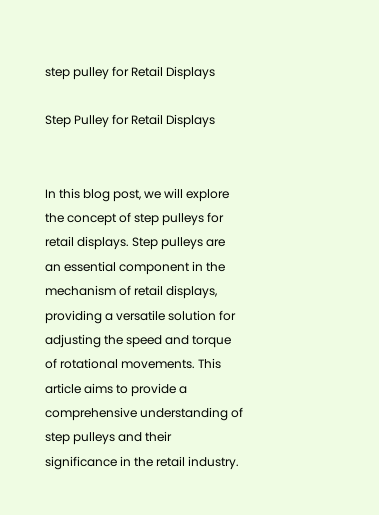step pulley for Retail Displays

Step Pulley for Retail Displays


In this blog post, we will explore the concept of step pulleys for retail displays. Step pulleys are an essential component in the mechanism of retail displays, providing a versatile solution for adjusting the speed and torque of rotational movements. This article aims to provide a comprehensive understanding of step pulleys and their significance in the retail industry.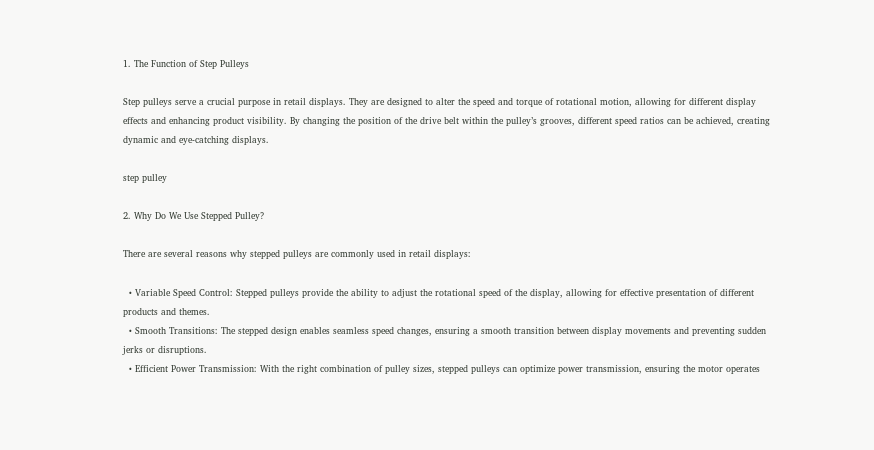1. The Function of Step Pulleys

Step pulleys serve a crucial purpose in retail displays. They are designed to alter the speed and torque of rotational motion, allowing for different display effects and enhancing product visibility. By changing the position of the drive belt within the pulley’s grooves, different speed ratios can be achieved, creating dynamic and eye-catching displays.

step pulley

2. Why Do We Use Stepped Pulley?

There are several reasons why stepped pulleys are commonly used in retail displays:

  • Variable Speed Control: Stepped pulleys provide the ability to adjust the rotational speed of the display, allowing for effective presentation of different products and themes.
  • Smooth Transitions: The stepped design enables seamless speed changes, ensuring a smooth transition between display movements and preventing sudden jerks or disruptions.
  • Efficient Power Transmission: With the right combination of pulley sizes, stepped pulleys can optimize power transmission, ensuring the motor operates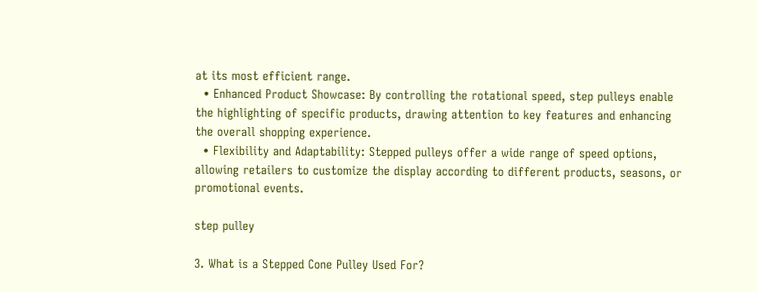at its most efficient range.
  • Enhanced Product Showcase: By controlling the rotational speed, step pulleys enable the highlighting of specific products, drawing attention to key features and enhancing the overall shopping experience.
  • Flexibility and Adaptability: Stepped pulleys offer a wide range of speed options, allowing retailers to customize the display according to different products, seasons, or promotional events.

step pulley

3. What is a Stepped Cone Pulley Used For?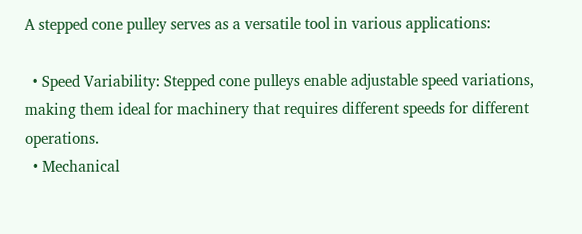A stepped cone pulley serves as a versatile tool in various applications:

  • Speed Variability: Stepped cone pulleys enable adjustable speed variations, making them ideal for machinery that requires different speeds for different operations.
  • Mechanical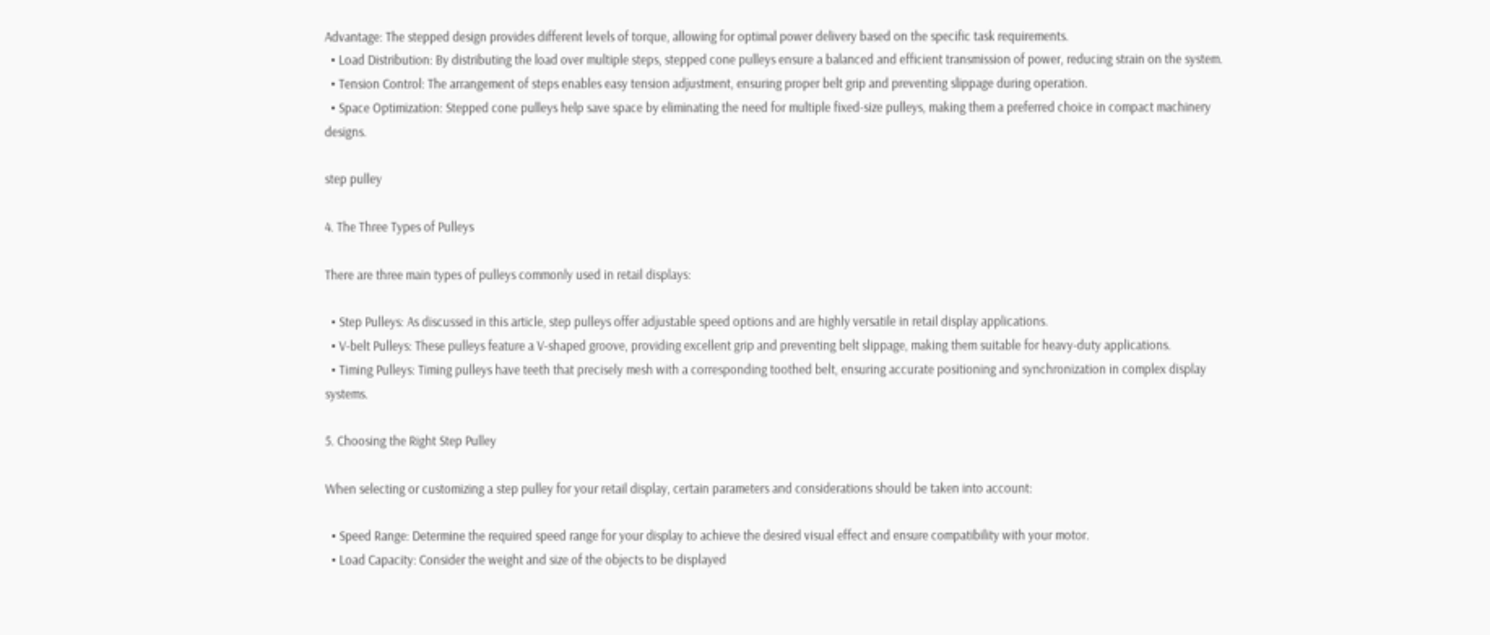Advantage: The stepped design provides different levels of torque, allowing for optimal power delivery based on the specific task requirements.
  • Load Distribution: By distributing the load over multiple steps, stepped cone pulleys ensure a balanced and efficient transmission of power, reducing strain on the system.
  • Tension Control: The arrangement of steps enables easy tension adjustment, ensuring proper belt grip and preventing slippage during operation.
  • Space Optimization: Stepped cone pulleys help save space by eliminating the need for multiple fixed-size pulleys, making them a preferred choice in compact machinery designs.

step pulley

4. The Three Types of Pulleys

There are three main types of pulleys commonly used in retail displays:

  • Step Pulleys: As discussed in this article, step pulleys offer adjustable speed options and are highly versatile in retail display applications.
  • V-belt Pulleys: These pulleys feature a V-shaped groove, providing excellent grip and preventing belt slippage, making them suitable for heavy-duty applications.
  • Timing Pulleys: Timing pulleys have teeth that precisely mesh with a corresponding toothed belt, ensuring accurate positioning and synchronization in complex display systems.

5. Choosing the Right Step Pulley

When selecting or customizing a step pulley for your retail display, certain parameters and considerations should be taken into account:

  • Speed Range: Determine the required speed range for your display to achieve the desired visual effect and ensure compatibility with your motor.
  • Load Capacity: Consider the weight and size of the objects to be displayed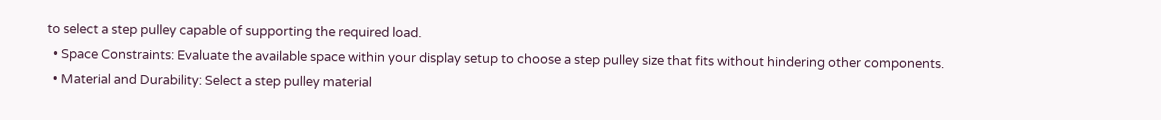to select a step pulley capable of supporting the required load.
  • Space Constraints: Evaluate the available space within your display setup to choose a step pulley size that fits without hindering other components.
  • Material and Durability: Select a step pulley material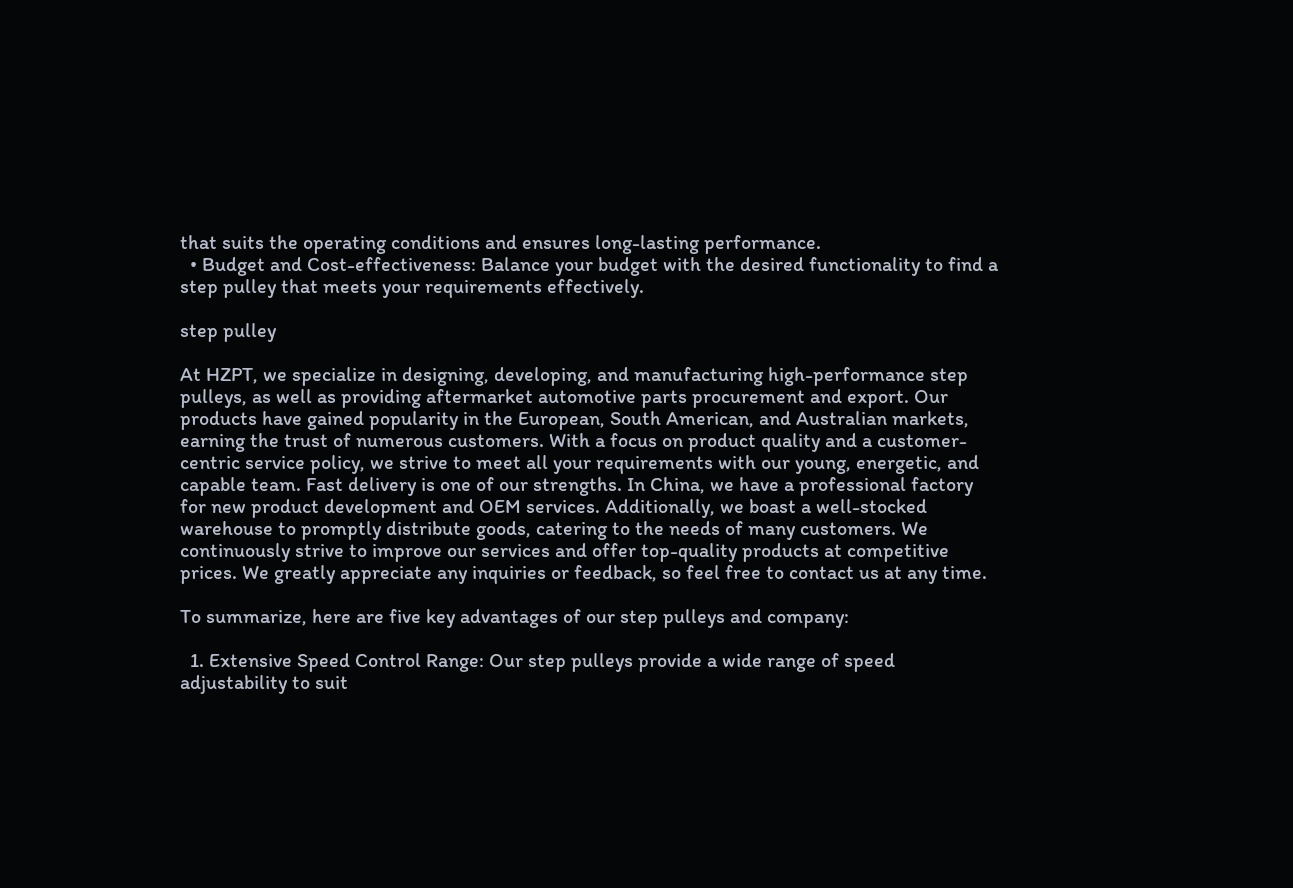that suits the operating conditions and ensures long-lasting performance.
  • Budget and Cost-effectiveness: Balance your budget with the desired functionality to find a step pulley that meets your requirements effectively.

step pulley

At HZPT, we specialize in designing, developing, and manufacturing high-performance step pulleys, as well as providing aftermarket automotive parts procurement and export. Our products have gained popularity in the European, South American, and Australian markets, earning the trust of numerous customers. With a focus on product quality and a customer-centric service policy, we strive to meet all your requirements with our young, energetic, and capable team. Fast delivery is one of our strengths. In China, we have a professional factory for new product development and OEM services. Additionally, we boast a well-stocked warehouse to promptly distribute goods, catering to the needs of many customers. We continuously strive to improve our services and offer top-quality products at competitive prices. We greatly appreciate any inquiries or feedback, so feel free to contact us at any time.

To summarize, here are five key advantages of our step pulleys and company:

  1. Extensive Speed Control Range: Our step pulleys provide a wide range of speed adjustability to suit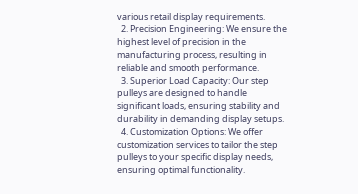various retail display requirements.
  2. Precision Engineering: We ensure the highest level of precision in the manufacturing process, resulting in reliable and smooth performance.
  3. Superior Load Capacity: Our step pulleys are designed to handle significant loads, ensuring stability and durability in demanding display setups.
  4. Customization Options: We offer customization services to tailor the step pulleys to your specific display needs, ensuring optimal functionality.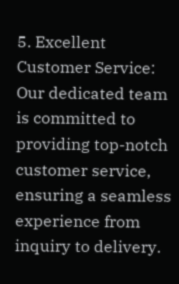5. Excellent Customer Service: Our dedicated team is committed to providing top-notch customer service, ensuring a seamless experience from inquiry to delivery.